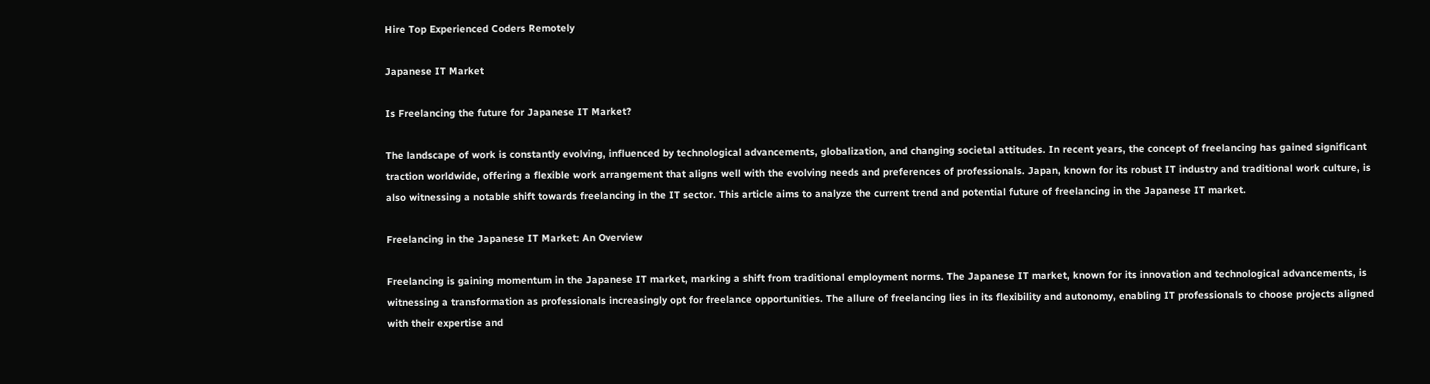Hire Top Experienced Coders Remotely

Japanese IT Market

Is Freelancing the future for Japanese IT Market?

The landscape of work is constantly evolving, influenced by technological advancements, globalization, and changing societal attitudes. In recent years, the concept of freelancing has gained significant traction worldwide, offering a flexible work arrangement that aligns well with the evolving needs and preferences of professionals. Japan, known for its robust IT industry and traditional work culture, is also witnessing a notable shift towards freelancing in the IT sector. This article aims to analyze the current trend and potential future of freelancing in the Japanese IT market.

Freelancing in the Japanese IT Market: An Overview

Freelancing is gaining momentum in the Japanese IT market, marking a shift from traditional employment norms. The Japanese IT market, known for its innovation and technological advancements, is witnessing a transformation as professionals increasingly opt for freelance opportunities. The allure of freelancing lies in its flexibility and autonomy, enabling IT professionals to choose projects aligned with their expertise and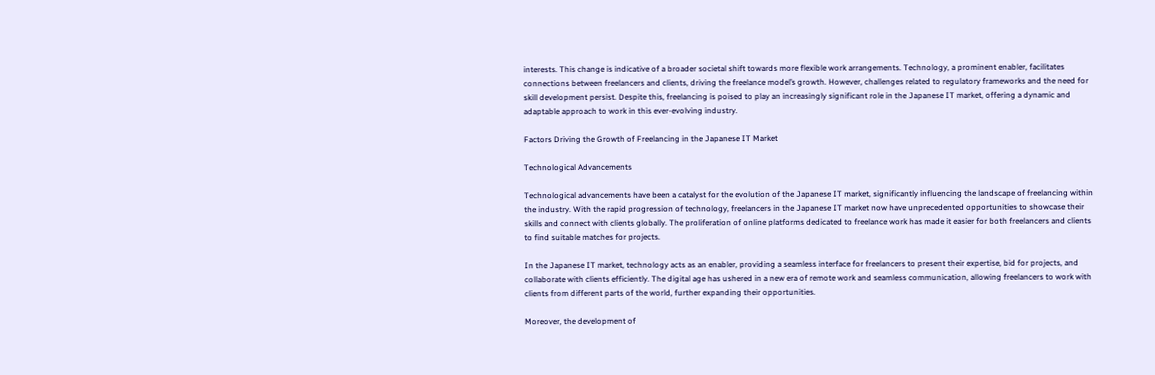interests. This change is indicative of a broader societal shift towards more flexible work arrangements. Technology, a prominent enabler, facilitates connections between freelancers and clients, driving the freelance model’s growth. However, challenges related to regulatory frameworks and the need for skill development persist. Despite this, freelancing is poised to play an increasingly significant role in the Japanese IT market, offering a dynamic and adaptable approach to work in this ever-evolving industry.

Factors Driving the Growth of Freelancing in the Japanese IT Market

Technological Advancements

Technological advancements have been a catalyst for the evolution of the Japanese IT market, significantly influencing the landscape of freelancing within the industry. With the rapid progression of technology, freelancers in the Japanese IT market now have unprecedented opportunities to showcase their skills and connect with clients globally. The proliferation of online platforms dedicated to freelance work has made it easier for both freelancers and clients to find suitable matches for projects.

In the Japanese IT market, technology acts as an enabler, providing a seamless interface for freelancers to present their expertise, bid for projects, and collaborate with clients efficiently. The digital age has ushered in a new era of remote work and seamless communication, allowing freelancers to work with clients from different parts of the world, further expanding their opportunities.

Moreover, the development of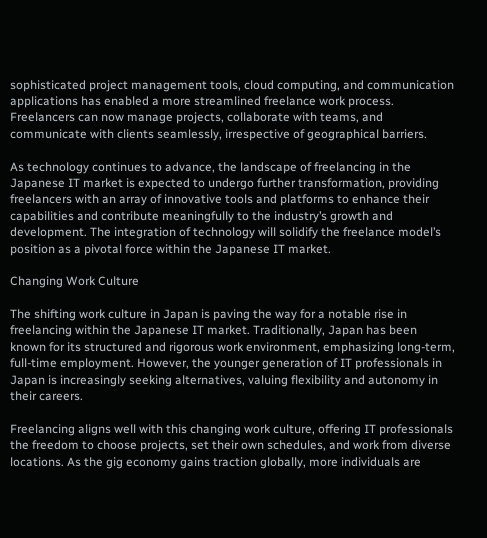sophisticated project management tools, cloud computing, and communication applications has enabled a more streamlined freelance work process. Freelancers can now manage projects, collaborate with teams, and communicate with clients seamlessly, irrespective of geographical barriers.

As technology continues to advance, the landscape of freelancing in the Japanese IT market is expected to undergo further transformation, providing freelancers with an array of innovative tools and platforms to enhance their capabilities and contribute meaningfully to the industry’s growth and development. The integration of technology will solidify the freelance model’s position as a pivotal force within the Japanese IT market.

Changing Work Culture

The shifting work culture in Japan is paving the way for a notable rise in freelancing within the Japanese IT market. Traditionally, Japan has been known for its structured and rigorous work environment, emphasizing long-term, full-time employment. However, the younger generation of IT professionals in Japan is increasingly seeking alternatives, valuing flexibility and autonomy in their careers.

Freelancing aligns well with this changing work culture, offering IT professionals the freedom to choose projects, set their own schedules, and work from diverse locations. As the gig economy gains traction globally, more individuals are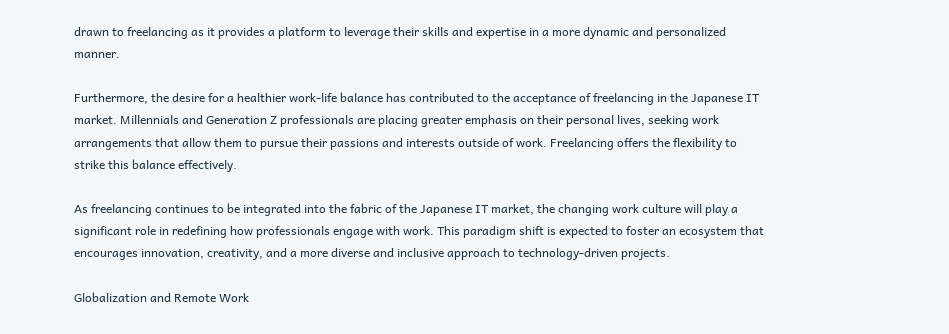drawn to freelancing as it provides a platform to leverage their skills and expertise in a more dynamic and personalized manner.

Furthermore, the desire for a healthier work-life balance has contributed to the acceptance of freelancing in the Japanese IT market. Millennials and Generation Z professionals are placing greater emphasis on their personal lives, seeking work arrangements that allow them to pursue their passions and interests outside of work. Freelancing offers the flexibility to strike this balance effectively.

As freelancing continues to be integrated into the fabric of the Japanese IT market, the changing work culture will play a significant role in redefining how professionals engage with work. This paradigm shift is expected to foster an ecosystem that encourages innovation, creativity, and a more diverse and inclusive approach to technology-driven projects.

Globalization and Remote Work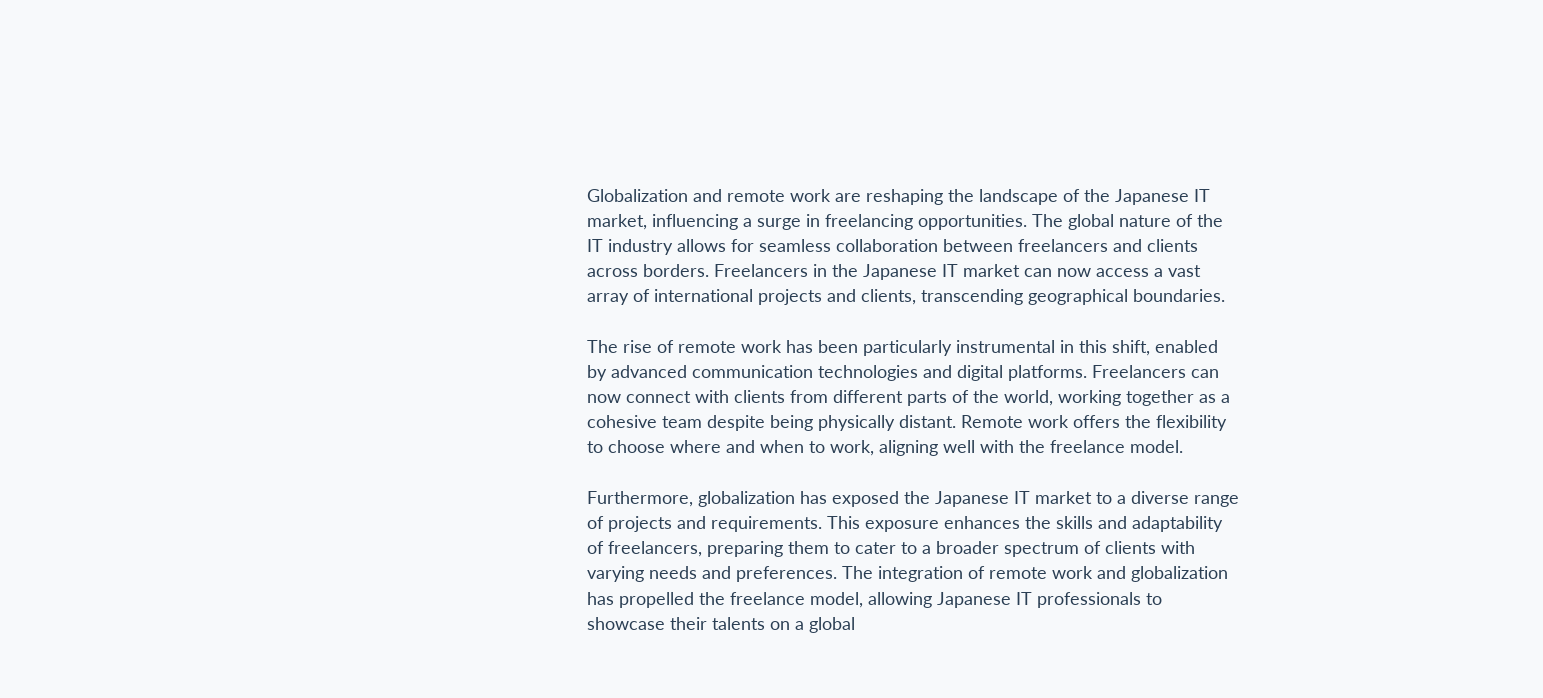Globalization and remote work are reshaping the landscape of the Japanese IT market, influencing a surge in freelancing opportunities. The global nature of the IT industry allows for seamless collaboration between freelancers and clients across borders. Freelancers in the Japanese IT market can now access a vast array of international projects and clients, transcending geographical boundaries.

The rise of remote work has been particularly instrumental in this shift, enabled by advanced communication technologies and digital platforms. Freelancers can now connect with clients from different parts of the world, working together as a cohesive team despite being physically distant. Remote work offers the flexibility to choose where and when to work, aligning well with the freelance model.

Furthermore, globalization has exposed the Japanese IT market to a diverse range of projects and requirements. This exposure enhances the skills and adaptability of freelancers, preparing them to cater to a broader spectrum of clients with varying needs and preferences. The integration of remote work and globalization has propelled the freelance model, allowing Japanese IT professionals to showcase their talents on a global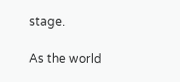stage.

As the world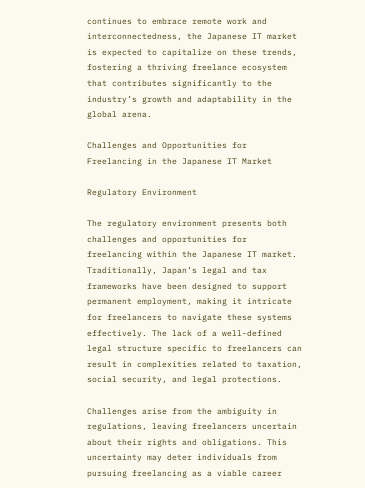continues to embrace remote work and interconnectedness, the Japanese IT market is expected to capitalize on these trends, fostering a thriving freelance ecosystem that contributes significantly to the industry’s growth and adaptability in the global arena.

Challenges and Opportunities for Freelancing in the Japanese IT Market

Regulatory Environment

The regulatory environment presents both challenges and opportunities for freelancing within the Japanese IT market. Traditionally, Japan’s legal and tax frameworks have been designed to support permanent employment, making it intricate for freelancers to navigate these systems effectively. The lack of a well-defined legal structure specific to freelancers can result in complexities related to taxation, social security, and legal protections.

Challenges arise from the ambiguity in regulations, leaving freelancers uncertain about their rights and obligations. This uncertainty may deter individuals from pursuing freelancing as a viable career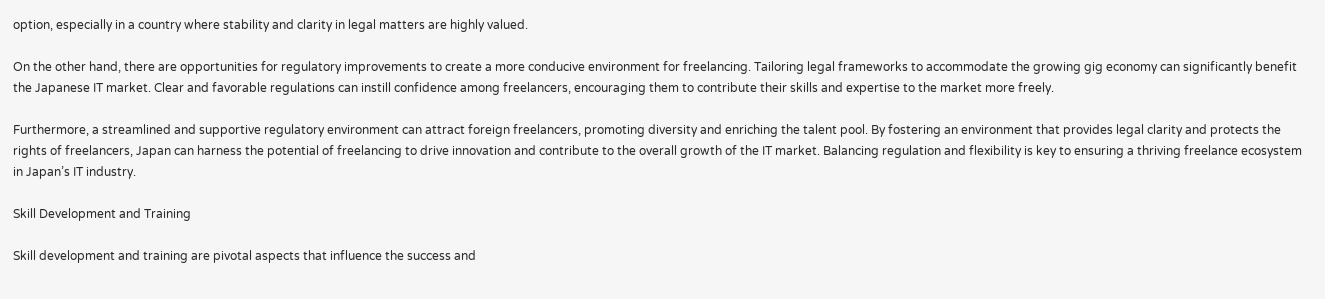option, especially in a country where stability and clarity in legal matters are highly valued.

On the other hand, there are opportunities for regulatory improvements to create a more conducive environment for freelancing. Tailoring legal frameworks to accommodate the growing gig economy can significantly benefit the Japanese IT market. Clear and favorable regulations can instill confidence among freelancers, encouraging them to contribute their skills and expertise to the market more freely.

Furthermore, a streamlined and supportive regulatory environment can attract foreign freelancers, promoting diversity and enriching the talent pool. By fostering an environment that provides legal clarity and protects the rights of freelancers, Japan can harness the potential of freelancing to drive innovation and contribute to the overall growth of the IT market. Balancing regulation and flexibility is key to ensuring a thriving freelance ecosystem in Japan’s IT industry.

Skill Development and Training

Skill development and training are pivotal aspects that influence the success and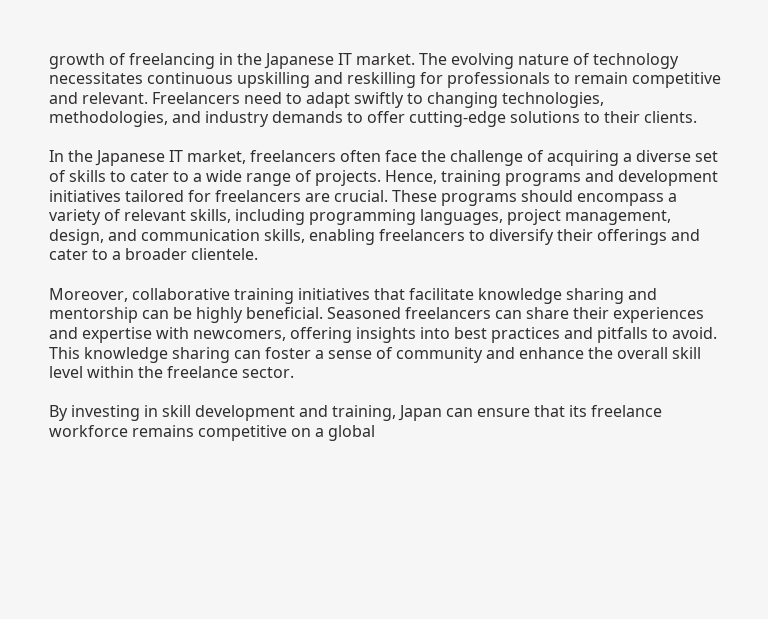growth of freelancing in the Japanese IT market. The evolving nature of technology necessitates continuous upskilling and reskilling for professionals to remain competitive and relevant. Freelancers need to adapt swiftly to changing technologies, methodologies, and industry demands to offer cutting-edge solutions to their clients.

In the Japanese IT market, freelancers often face the challenge of acquiring a diverse set of skills to cater to a wide range of projects. Hence, training programs and development initiatives tailored for freelancers are crucial. These programs should encompass a variety of relevant skills, including programming languages, project management, design, and communication skills, enabling freelancers to diversify their offerings and cater to a broader clientele.

Moreover, collaborative training initiatives that facilitate knowledge sharing and mentorship can be highly beneficial. Seasoned freelancers can share their experiences and expertise with newcomers, offering insights into best practices and pitfalls to avoid. This knowledge sharing can foster a sense of community and enhance the overall skill level within the freelance sector.

By investing in skill development and training, Japan can ensure that its freelance workforce remains competitive on a global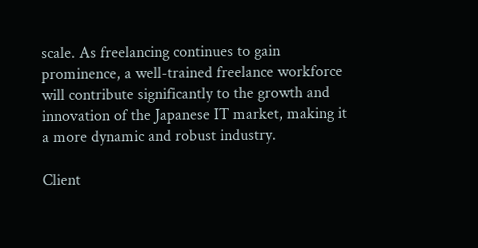scale. As freelancing continues to gain prominence, a well-trained freelance workforce will contribute significantly to the growth and innovation of the Japanese IT market, making it a more dynamic and robust industry.

Client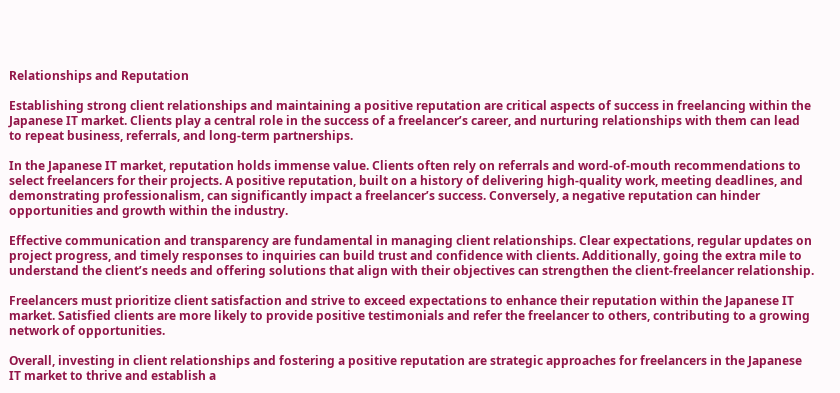Relationships and Reputation

Establishing strong client relationships and maintaining a positive reputation are critical aspects of success in freelancing within the Japanese IT market. Clients play a central role in the success of a freelancer’s career, and nurturing relationships with them can lead to repeat business, referrals, and long-term partnerships.

In the Japanese IT market, reputation holds immense value. Clients often rely on referrals and word-of-mouth recommendations to select freelancers for their projects. A positive reputation, built on a history of delivering high-quality work, meeting deadlines, and demonstrating professionalism, can significantly impact a freelancer’s success. Conversely, a negative reputation can hinder opportunities and growth within the industry.

Effective communication and transparency are fundamental in managing client relationships. Clear expectations, regular updates on project progress, and timely responses to inquiries can build trust and confidence with clients. Additionally, going the extra mile to understand the client’s needs and offering solutions that align with their objectives can strengthen the client-freelancer relationship.

Freelancers must prioritize client satisfaction and strive to exceed expectations to enhance their reputation within the Japanese IT market. Satisfied clients are more likely to provide positive testimonials and refer the freelancer to others, contributing to a growing network of opportunities.

Overall, investing in client relationships and fostering a positive reputation are strategic approaches for freelancers in the Japanese IT market to thrive and establish a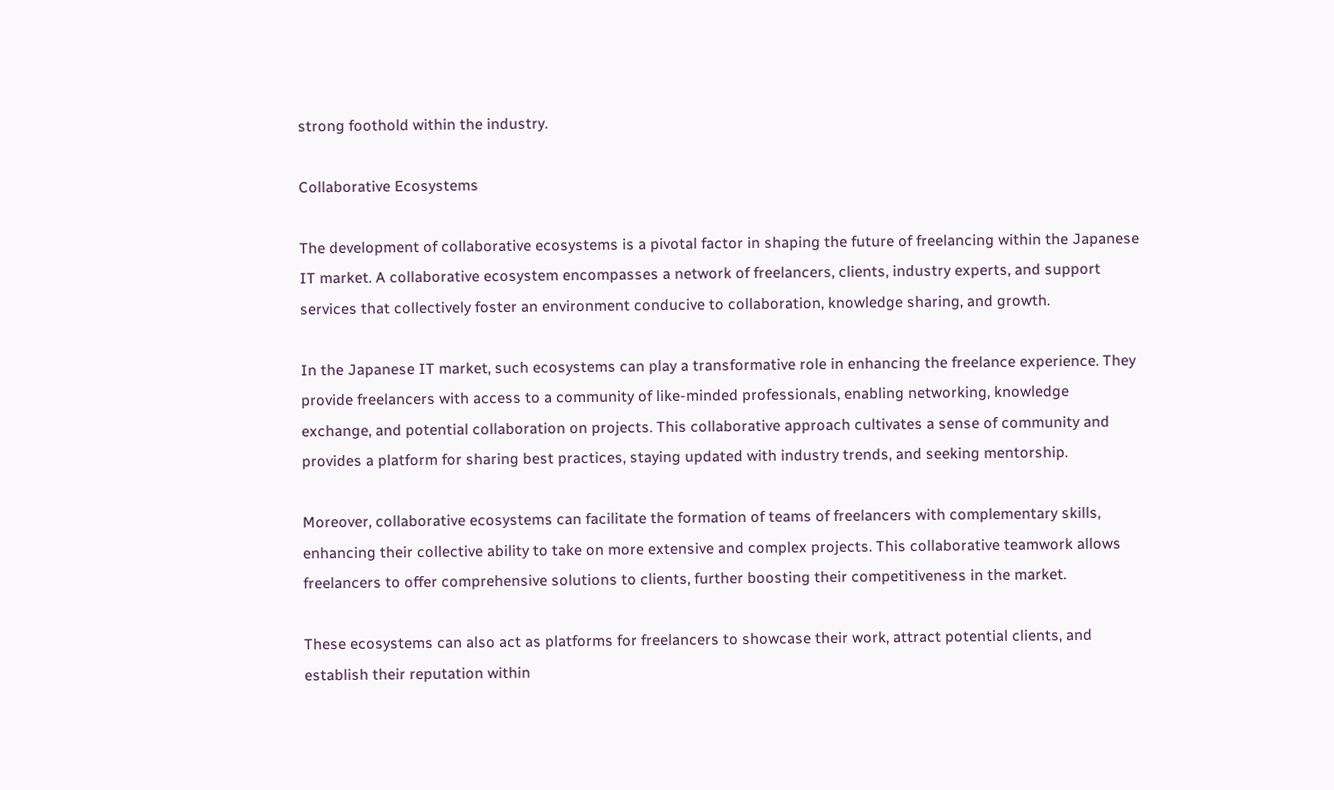strong foothold within the industry.

Collaborative Ecosystems

The development of collaborative ecosystems is a pivotal factor in shaping the future of freelancing within the Japanese IT market. A collaborative ecosystem encompasses a network of freelancers, clients, industry experts, and support services that collectively foster an environment conducive to collaboration, knowledge sharing, and growth.

In the Japanese IT market, such ecosystems can play a transformative role in enhancing the freelance experience. They provide freelancers with access to a community of like-minded professionals, enabling networking, knowledge exchange, and potential collaboration on projects. This collaborative approach cultivates a sense of community and provides a platform for sharing best practices, staying updated with industry trends, and seeking mentorship.

Moreover, collaborative ecosystems can facilitate the formation of teams of freelancers with complementary skills, enhancing their collective ability to take on more extensive and complex projects. This collaborative teamwork allows freelancers to offer comprehensive solutions to clients, further boosting their competitiveness in the market.

These ecosystems can also act as platforms for freelancers to showcase their work, attract potential clients, and establish their reputation within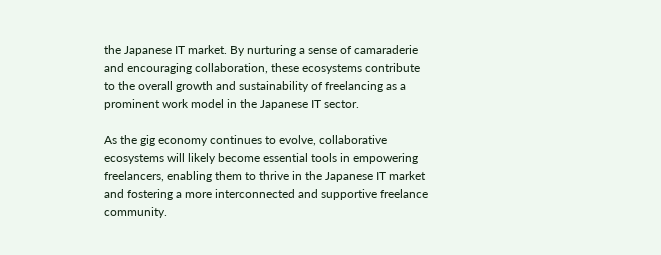the Japanese IT market. By nurturing a sense of camaraderie and encouraging collaboration, these ecosystems contribute to the overall growth and sustainability of freelancing as a prominent work model in the Japanese IT sector.

As the gig economy continues to evolve, collaborative ecosystems will likely become essential tools in empowering freelancers, enabling them to thrive in the Japanese IT market and fostering a more interconnected and supportive freelance community.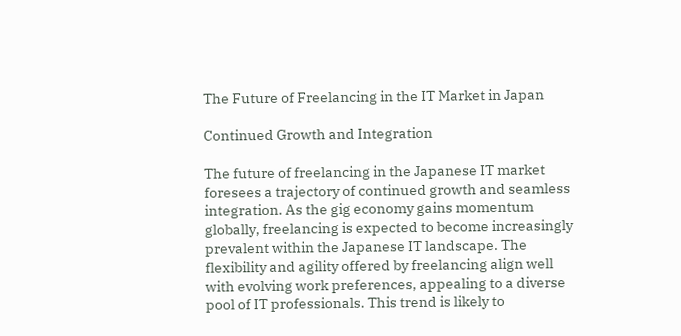The Future of Freelancing in the IT Market in Japan

Continued Growth and Integration

The future of freelancing in the Japanese IT market foresees a trajectory of continued growth and seamless integration. As the gig economy gains momentum globally, freelancing is expected to become increasingly prevalent within the Japanese IT landscape. The flexibility and agility offered by freelancing align well with evolving work preferences, appealing to a diverse pool of IT professionals. This trend is likely to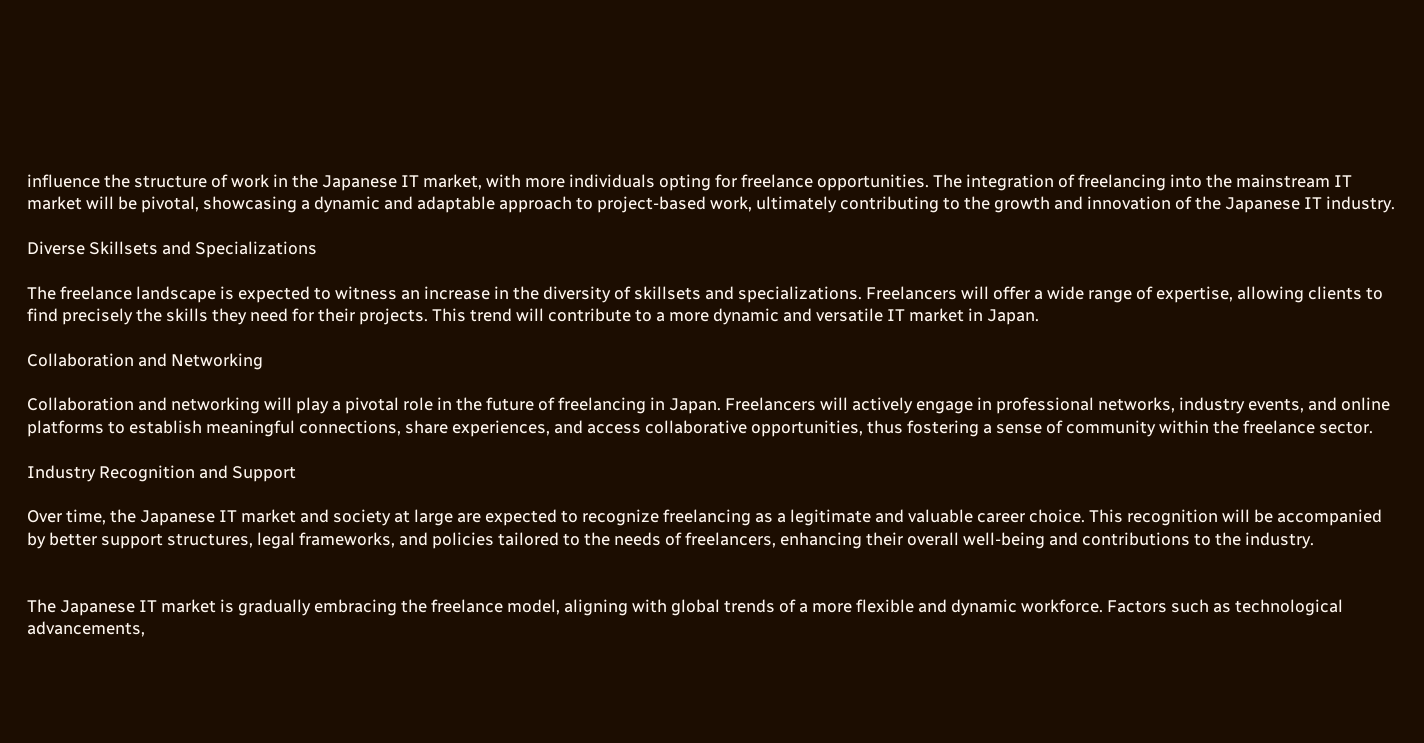influence the structure of work in the Japanese IT market, with more individuals opting for freelance opportunities. The integration of freelancing into the mainstream IT market will be pivotal, showcasing a dynamic and adaptable approach to project-based work, ultimately contributing to the growth and innovation of the Japanese IT industry.

Diverse Skillsets and Specializations

The freelance landscape is expected to witness an increase in the diversity of skillsets and specializations. Freelancers will offer a wide range of expertise, allowing clients to find precisely the skills they need for their projects. This trend will contribute to a more dynamic and versatile IT market in Japan.

Collaboration and Networking

Collaboration and networking will play a pivotal role in the future of freelancing in Japan. Freelancers will actively engage in professional networks, industry events, and online platforms to establish meaningful connections, share experiences, and access collaborative opportunities, thus fostering a sense of community within the freelance sector.

Industry Recognition and Support

Over time, the Japanese IT market and society at large are expected to recognize freelancing as a legitimate and valuable career choice. This recognition will be accompanied by better support structures, legal frameworks, and policies tailored to the needs of freelancers, enhancing their overall well-being and contributions to the industry.


The Japanese IT market is gradually embracing the freelance model, aligning with global trends of a more flexible and dynamic workforce. Factors such as technological advancements,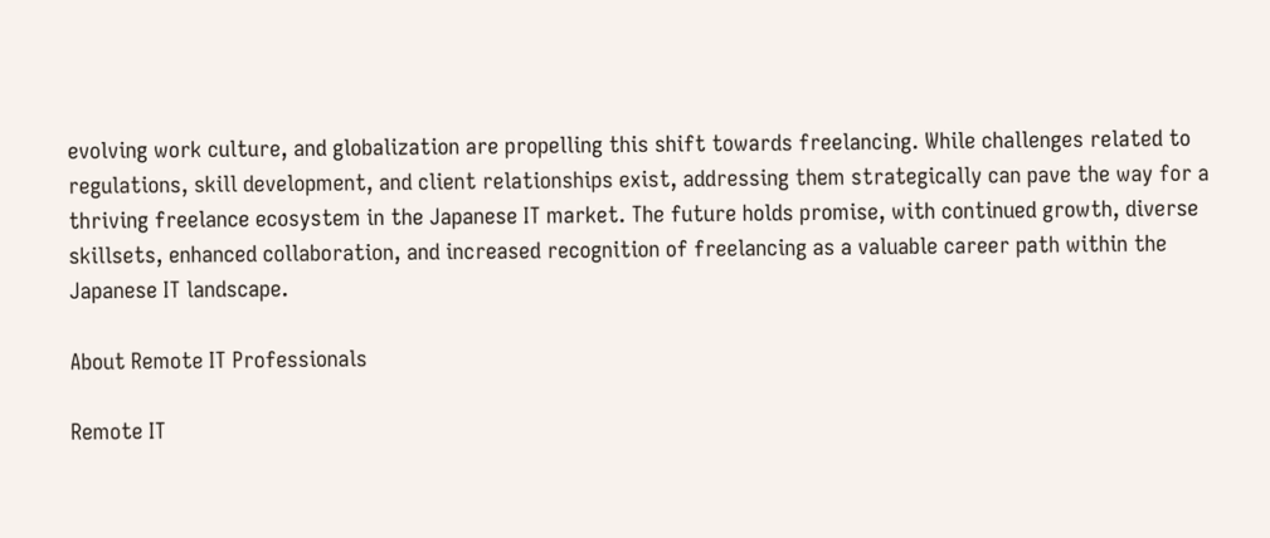evolving work culture, and globalization are propelling this shift towards freelancing. While challenges related to regulations, skill development, and client relationships exist, addressing them strategically can pave the way for a thriving freelance ecosystem in the Japanese IT market. The future holds promise, with continued growth, diverse skillsets, enhanced collaboration, and increased recognition of freelancing as a valuable career path within the Japanese IT landscape.

About Remote IT Professionals

Remote IT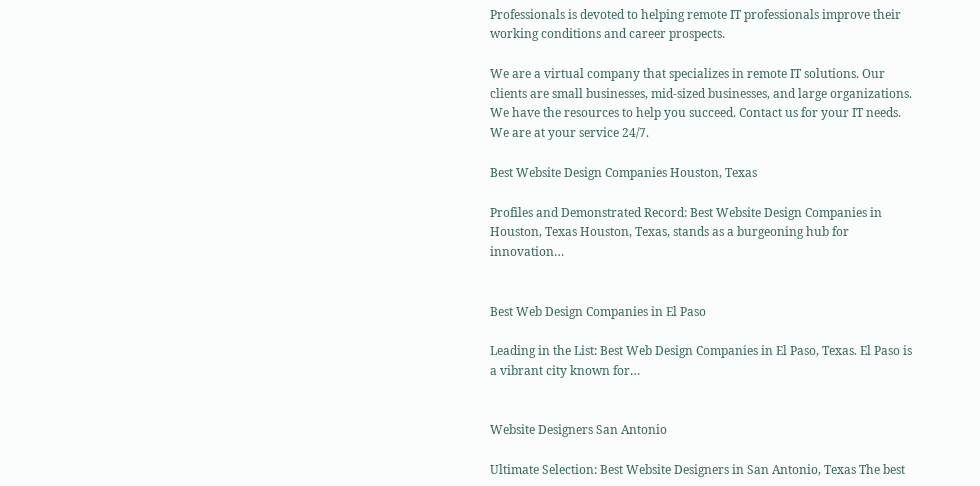Professionals is devoted to helping remote IT professionals improve their working conditions and career prospects.

We are a virtual company that specializes in remote IT solutions. Our clients are small businesses, mid-sized businesses, and large organizations. We have the resources to help you succeed. Contact us for your IT needs. We are at your service 24/7.

Best Website Design Companies Houston, Texas

Profiles and Demonstrated Record: Best Website Design Companies in Houston, Texas Houston, Texas, stands as a burgeoning hub for innovation…


Best Web Design Companies in El Paso

Leading in the List: Best Web Design Companies in El Paso, Texas. El Paso is a vibrant city known for…


Website Designers San Antonio

Ultimate Selection: Best Website Designers in San Antonio, Texas The best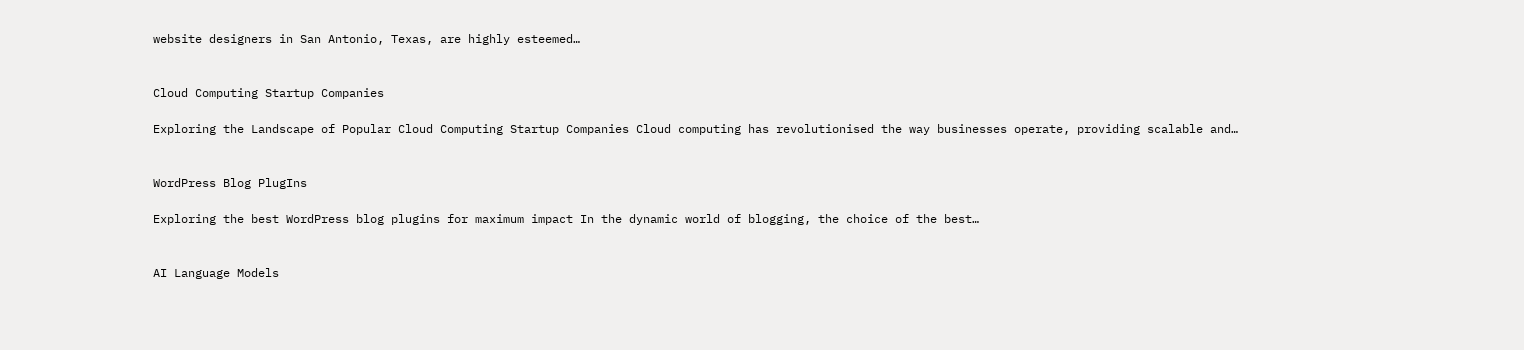website designers in San Antonio, Texas, are highly esteemed…


Cloud Computing Startup Companies

Exploring the Landscape of Popular Cloud Computing Startup Companies Cloud computing has revolutionised the way businesses operate, providing scalable and…


WordPress Blog PlugIns

Exploring the best WordPress blog plugins for maximum impact In the dynamic world of blogging, the choice of the best…


AI Language Models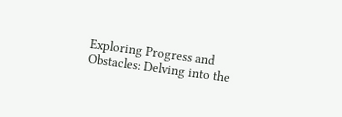Exploring Progress and Obstacles: Delving into the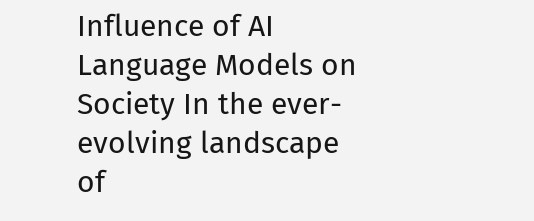Influence of AI Language Models on Society In the ever-evolving landscape of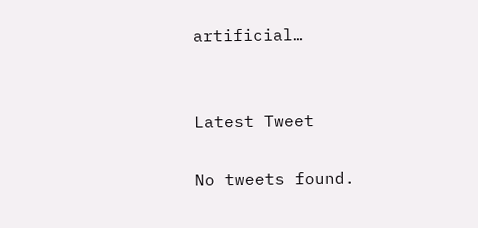artificial…


Latest Tweet

No tweets found.